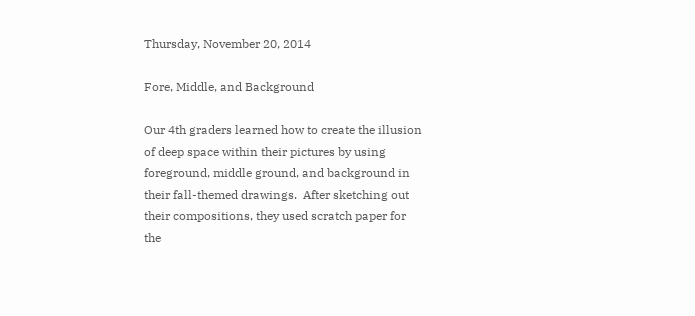Thursday, November 20, 2014

Fore, Middle, and Background

Our 4th graders learned how to create the illusion of deep space within their pictures by using foreground, middle ground, and background in their fall-themed drawings.  After sketching out their compositions, they used scratch paper for the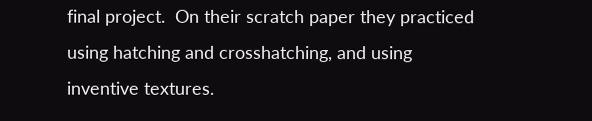final project.  On their scratch paper they practiced using hatching and crosshatching, and using inventive textures.